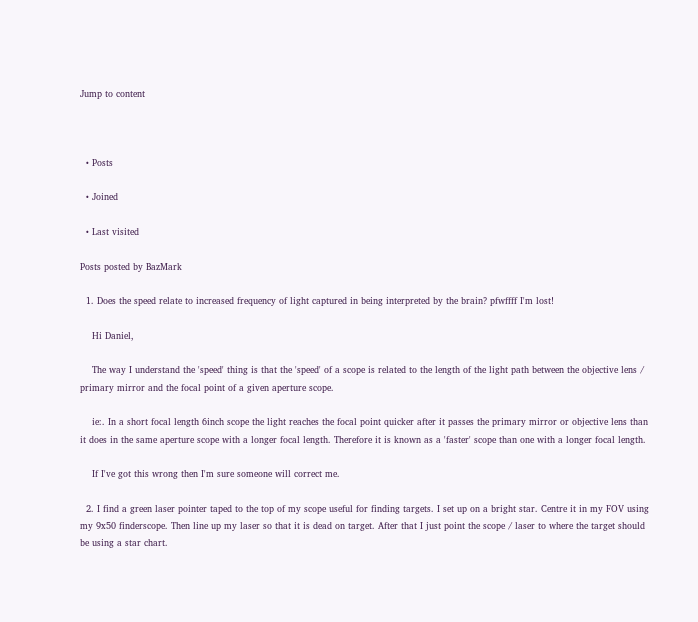Jump to content



  • Posts

  • Joined

  • Last visited

Posts posted by BazMark

  1. Does the speed relate to increased frequency of light captured in being interpreted by the brain? pfwffff I'm lost!

    Hi Daniel,

    The way I understand the 'speed' thing is that the 'speed' of a scope is related to the length of the light path between the objective lens / primary mirror and the focal point of a given aperture scope.

    ie:. In a short focal length 6inch scope the light reaches the focal point quicker after it passes the primary mirror or objective lens than it does in the same aperture scope with a longer focal length. Therefore it is known as a 'faster' scope than one with a longer focal length.

    If I've got this wrong then I'm sure someone will correct me.

  2. I find a green laser pointer taped to the top of my scope useful for finding targets. I set up on a bright star. Centre it in my FOV using my 9x50 finderscope. Then line up my laser so that it is dead on target. After that I just point the scope / laser to where the target should be using a star chart.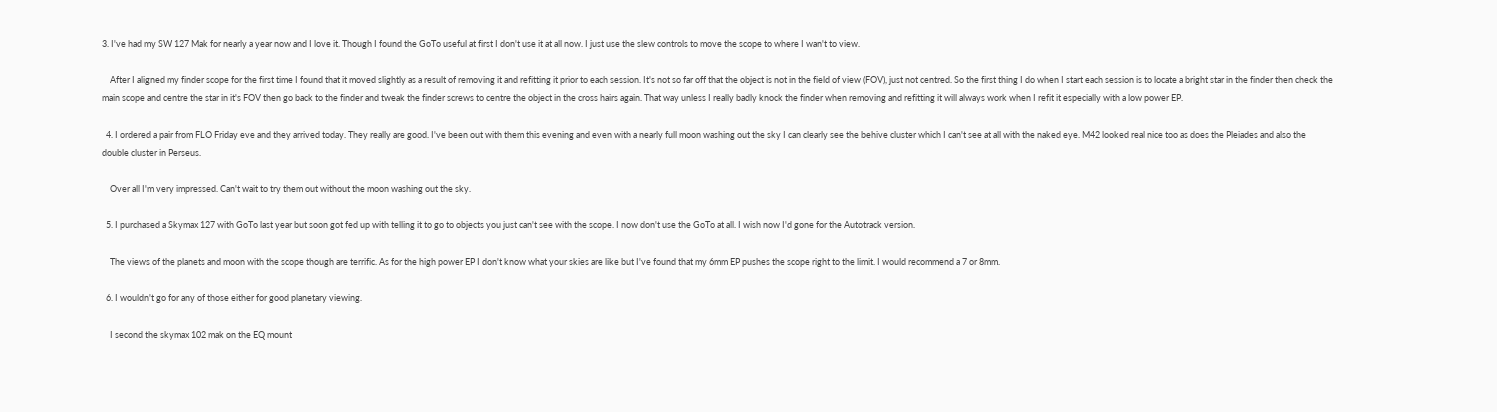3. I've had my SW 127 Mak for nearly a year now and I love it. Though I found the GoTo useful at first I don't use it at all now. I just use the slew controls to move the scope to where I wan't to view.

    After I aligned my finder scope for the first time I found that it moved slightly as a result of removing it and refitting it prior to each session. It's not so far off that the object is not in the field of view (FOV), just not centred. So the first thing I do when I start each session is to locate a bright star in the finder then check the main scope and centre the star in it's FOV then go back to the finder and tweak the finder screws to centre the object in the cross hairs again. That way unless I really badly knock the finder when removing and refitting it will always work when I refit it especially with a low power EP.

  4. I ordered a pair from FLO Friday eve and they arrived today. They really are good. I've been out with them this evening and even with a nearly full moon washing out the sky I can clearly see the behive cluster which I can't see at all with the naked eye. M42 looked real nice too as does the Pleiades and also the double cluster in Perseus.

    Over all I'm very impressed. Can't wait to try them out without the moon washing out the sky.

  5. I purchased a Skymax 127 with GoTo last year but soon got fed up with telling it to go to objects you just can't see with the scope. I now don't use the GoTo at all. I wish now I'd gone for the Autotrack version.

    The views of the planets and moon with the scope though are terrific. As for the high power EP I don't know what your skies are like but I've found that my 6mm EP pushes the scope right to the limit. I would recommend a 7 or 8mm.

  6. I wouldn't go for any of those either for good planetary viewing.

    I second the skymax 102 mak on the EQ mount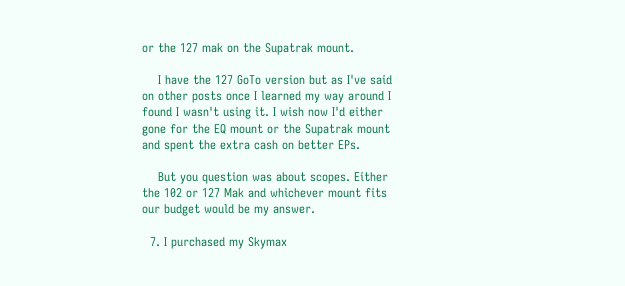or the 127 mak on the Supatrak mount.

    I have the 127 GoTo version but as I've said on other posts once I learned my way around I found I wasn't using it. I wish now I'd either gone for the EQ mount or the Supatrak mount and spent the extra cash on better EPs.

    But you question was about scopes. Either the 102 or 127 Mak and whichever mount fits our budget would be my answer.

  7. I purchased my Skymax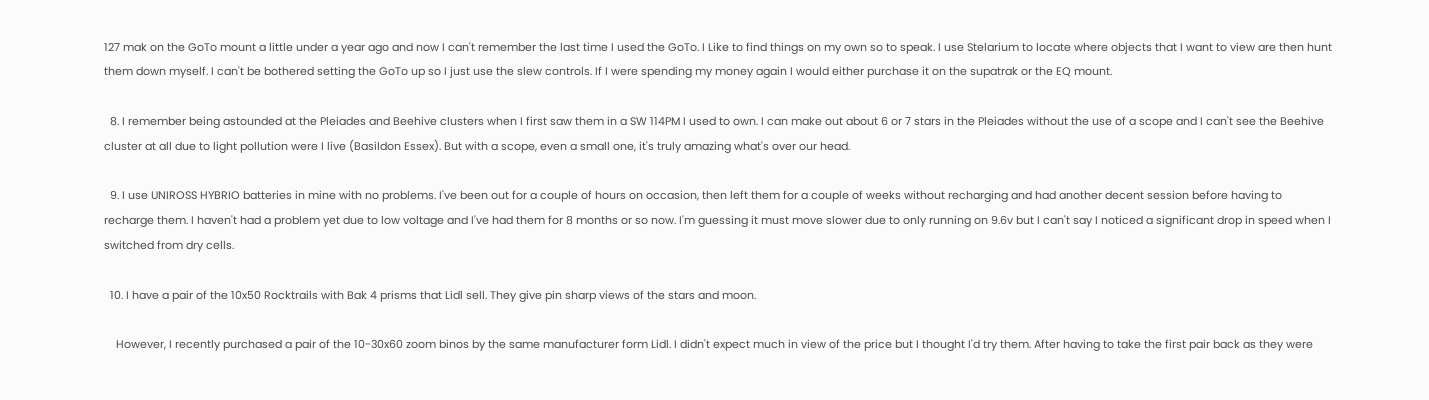127 mak on the GoTo mount a little under a year ago and now I can't remember the last time I used the GoTo. I Like to find things on my own so to speak. I use Stelarium to locate where objects that I want to view are then hunt them down myself. I can't be bothered setting the GoTo up so I just use the slew controls. If I were spending my money again I would either purchase it on the supatrak or the EQ mount.

  8. I remember being astounded at the Pleiades and Beehive clusters when I first saw them in a SW 114PM I used to own. I can make out about 6 or 7 stars in the Pleiades without the use of a scope and I can't see the Beehive cluster at all due to light pollution were I live (Basildon Essex). But with a scope, even a small one, it's truly amazing what's over our head.

  9. I use UNIROSS HYBRIO batteries in mine with no problems. I've been out for a couple of hours on occasion, then left them for a couple of weeks without recharging and had another decent session before having to recharge them. I haven't had a problem yet due to low voltage and I've had them for 8 months or so now. I'm guessing it must move slower due to only running on 9.6v but I can't say I noticed a significant drop in speed when I switched from dry cells.

  10. I have a pair of the 10x50 Rocktrails with Bak 4 prisms that Lidl sell. They give pin sharp views of the stars and moon.

    However, I recently purchased a pair of the 10-30x60 zoom binos by the same manufacturer form Lidl. I didn't expect much in view of the price but I thought I'd try them. After having to take the first pair back as they were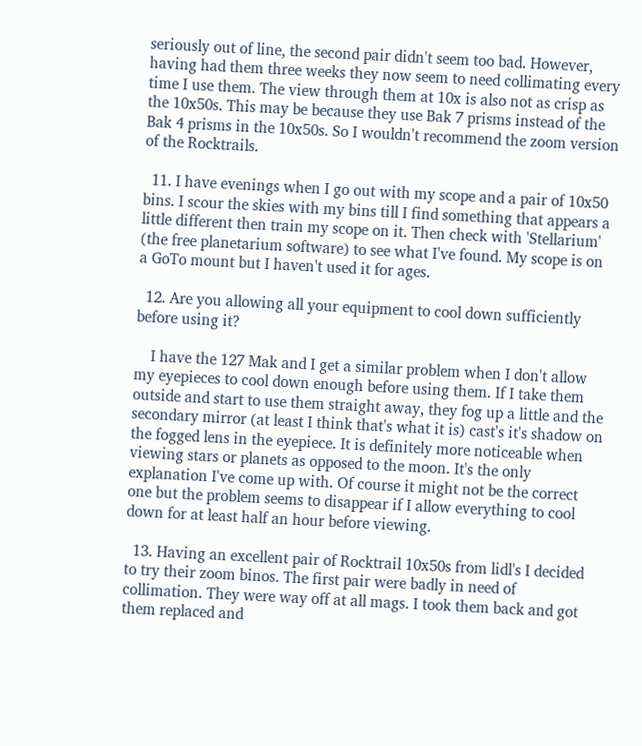seriously out of line, the second pair didn't seem too bad. However, having had them three weeks they now seem to need collimating every time I use them. The view through them at 10x is also not as crisp as the 10x50s. This may be because they use Bak 7 prisms instead of the Bak 4 prisms in the 10x50s. So I wouldn't recommend the zoom version of the Rocktrails.

  11. I have evenings when I go out with my scope and a pair of 10x50 bins. I scour the skies with my bins till I find something that appears a little different then train my scope on it. Then check with 'Stellarium' (the free planetarium software) to see what I've found. My scope is on a GoTo mount but I haven't used it for ages.

  12. Are you allowing all your equipment to cool down sufficiently before using it?

    I have the 127 Mak and I get a similar problem when I don't allow my eyepieces to cool down enough before using them. If I take them outside and start to use them straight away, they fog up a little and the secondary mirror (at least I think that's what it is) cast's it's shadow on the fogged lens in the eyepiece. It is definitely more noticeable when viewing stars or planets as opposed to the moon. It's the only explanation I've come up with. Of course it might not be the correct one but the problem seems to disappear if I allow everything to cool down for at least half an hour before viewing.

  13. Having an excellent pair of Rocktrail 10x50s from lidl's I decided to try their zoom binos. The first pair were badly in need of collimation. They were way off at all mags. I took them back and got them replaced and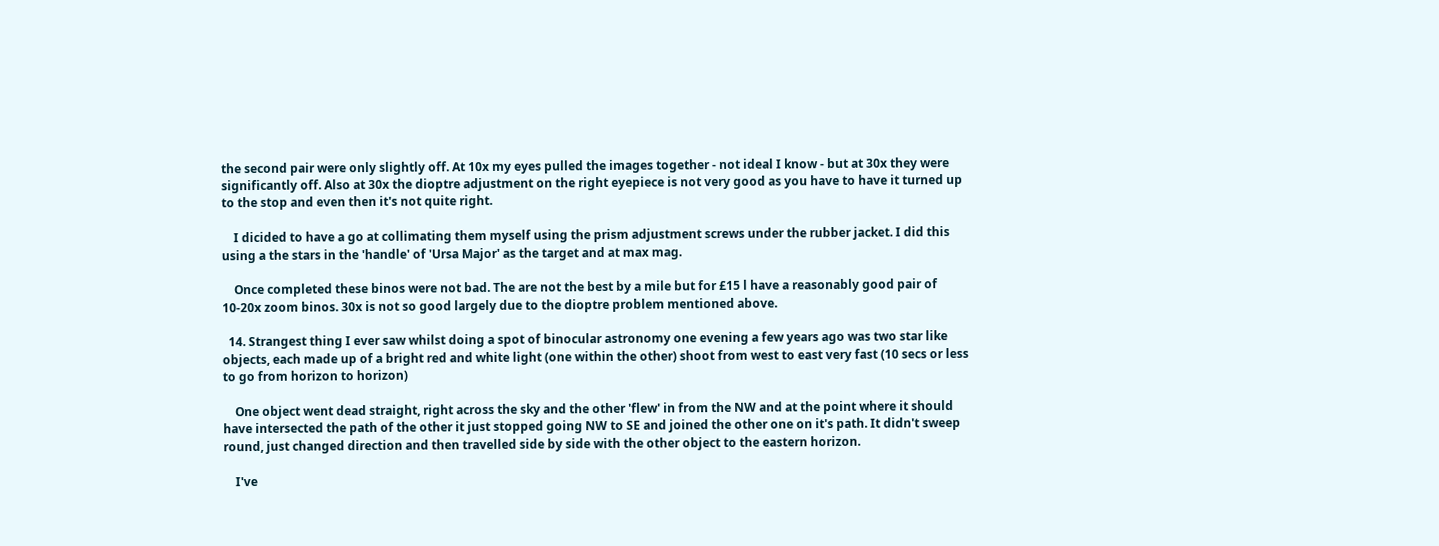the second pair were only slightly off. At 10x my eyes pulled the images together - not ideal I know - but at 30x they were significantly off. Also at 30x the dioptre adjustment on the right eyepiece is not very good as you have to have it turned up to the stop and even then it's not quite right.

    I dicided to have a go at collimating them myself using the prism adjustment screws under the rubber jacket. I did this using a the stars in the 'handle' of 'Ursa Major' as the target and at max mag.

    Once completed these binos were not bad. The are not the best by a mile but for £15 l have a reasonably good pair of 10-20x zoom binos. 30x is not so good largely due to the dioptre problem mentioned above.

  14. Strangest thing I ever saw whilst doing a spot of binocular astronomy one evening a few years ago was two star like objects, each made up of a bright red and white light (one within the other) shoot from west to east very fast (10 secs or less to go from horizon to horizon)

    One object went dead straight, right across the sky and the other 'flew' in from the NW and at the point where it should have intersected the path of the other it just stopped going NW to SE and joined the other one on it's path. It didn't sweep round, just changed direction and then travelled side by side with the other object to the eastern horizon.

    I've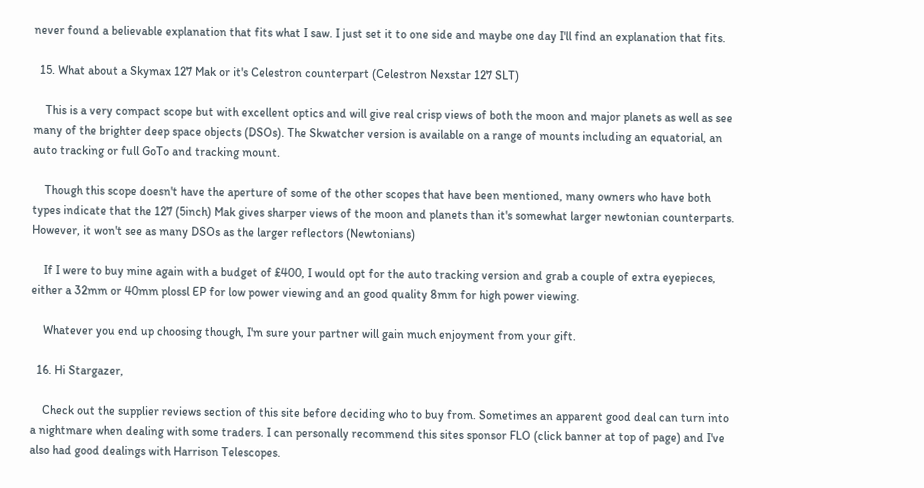never found a believable explanation that fits what I saw. I just set it to one side and maybe one day I'll find an explanation that fits.

  15. What about a Skymax 127 Mak or it's Celestron counterpart (Celestron Nexstar 127 SLT)

    This is a very compact scope but with excellent optics and will give real crisp views of both the moon and major planets as well as see many of the brighter deep space objects (DSOs). The Skwatcher version is available on a range of mounts including an equatorial, an auto tracking or full GoTo and tracking mount.

    Though this scope doesn't have the aperture of some of the other scopes that have been mentioned, many owners who have both types indicate that the 127 (5inch) Mak gives sharper views of the moon and planets than it's somewhat larger newtonian counterparts. However, it won't see as many DSOs as the larger reflectors (Newtonians)

    If I were to buy mine again with a budget of £400, I would opt for the auto tracking version and grab a couple of extra eyepieces, either a 32mm or 40mm plossl EP for low power viewing and an good quality 8mm for high power viewing.

    Whatever you end up choosing though, I'm sure your partner will gain much enjoyment from your gift.

  16. Hi Stargazer,

    Check out the supplier reviews section of this site before deciding who to buy from. Sometimes an apparent good deal can turn into a nightmare when dealing with some traders. I can personally recommend this sites sponsor FLO (click banner at top of page) and I've also had good dealings with Harrison Telescopes.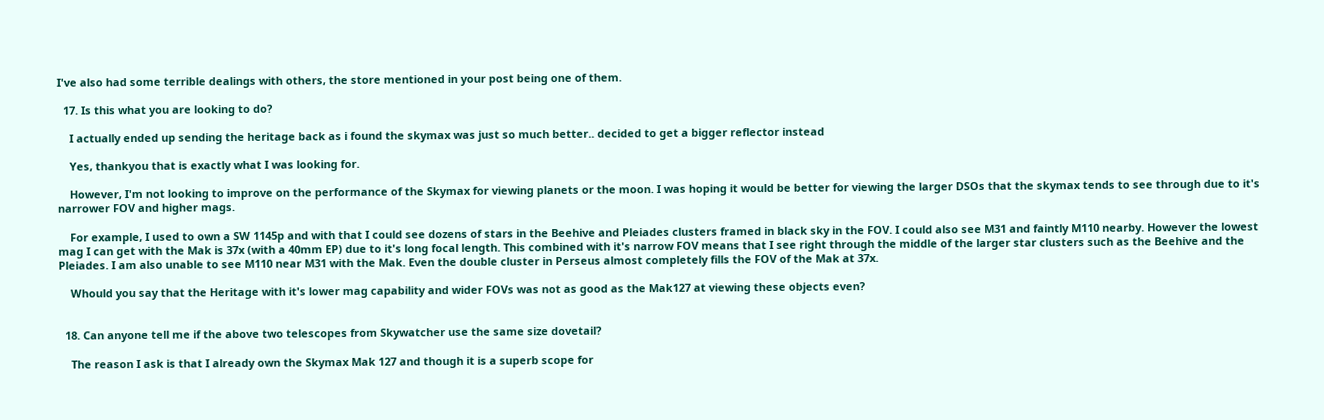I've also had some terrible dealings with others, the store mentioned in your post being one of them.

  17. Is this what you are looking to do?

    I actually ended up sending the heritage back as i found the skymax was just so much better.. decided to get a bigger reflector instead

    Yes, thankyou that is exactly what I was looking for.

    However, I'm not looking to improve on the performance of the Skymax for viewing planets or the moon. I was hoping it would be better for viewing the larger DSOs that the skymax tends to see through due to it's narrower FOV and higher mags.

    For example, I used to own a SW 1145p and with that I could see dozens of stars in the Beehive and Pleiades clusters framed in black sky in the FOV. I could also see M31 and faintly M110 nearby. However the lowest mag I can get with the Mak is 37x (with a 40mm EP) due to it's long focal length. This combined with it's narrow FOV means that I see right through the middle of the larger star clusters such as the Beehive and the Pleiades. I am also unable to see M110 near M31 with the Mak. Even the double cluster in Perseus almost completely fills the FOV of the Mak at 37x.

    Whould you say that the Heritage with it's lower mag capability and wider FOVs was not as good as the Mak127 at viewing these objects even?


  18. Can anyone tell me if the above two telescopes from Skywatcher use the same size dovetail?

    The reason I ask is that I already own the Skymax Mak 127 and though it is a superb scope for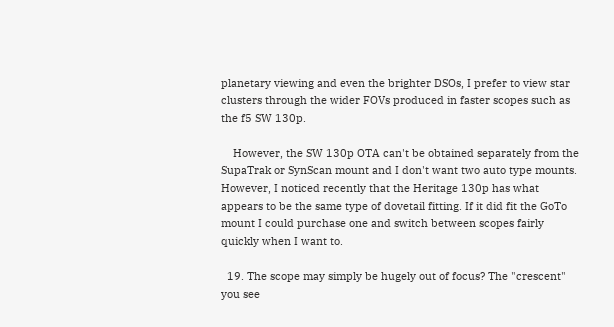planetary viewing and even the brighter DSOs, I prefer to view star clusters through the wider FOVs produced in faster scopes such as the f5 SW 130p.

    However, the SW 130p OTA can't be obtained separately from the SupaTrak or SynScan mount and I don't want two auto type mounts. However, I noticed recently that the Heritage 130p has what appears to be the same type of dovetail fitting. If it did fit the GoTo mount I could purchase one and switch between scopes fairly quickly when I want to.

  19. The scope may simply be hugely out of focus? The "crescent" you see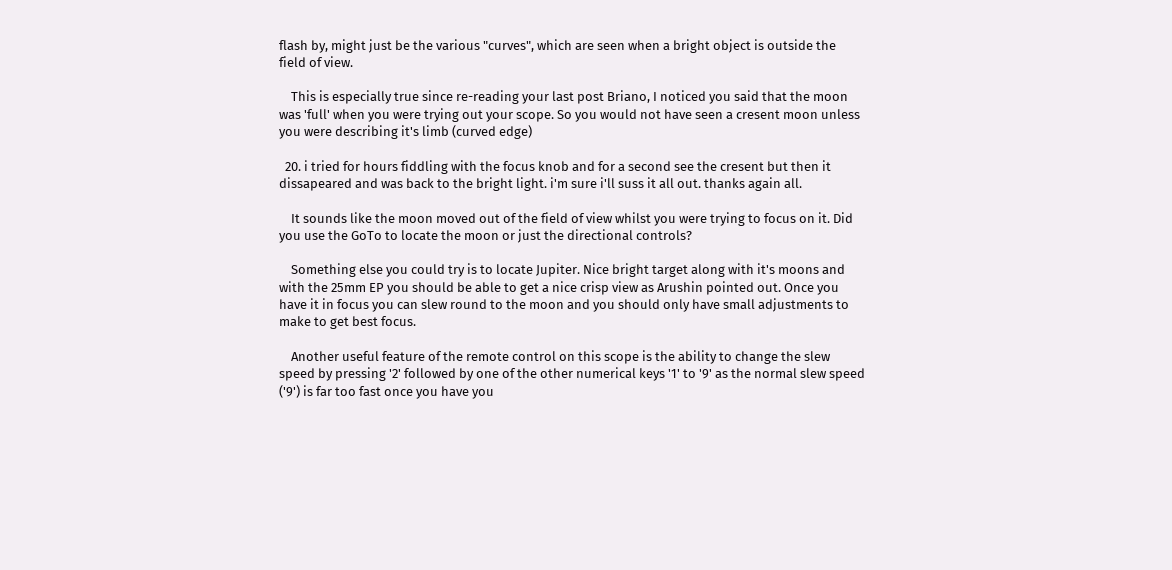flash by, might just be the various "curves", which are seen when a bright object is outside the field of view.

    This is especially true since re-reading your last post Briano, I noticed you said that the moon was 'full' when you were trying out your scope. So you would not have seen a cresent moon unless you were describing it's limb (curved edge)

  20. i tried for hours fiddling with the focus knob and for a second see the cresent but then it dissapeared and was back to the bright light. i'm sure i'll suss it all out. thanks again all.

    It sounds like the moon moved out of the field of view whilst you were trying to focus on it. Did you use the GoTo to locate the moon or just the directional controls?

    Something else you could try is to locate Jupiter. Nice bright target along with it's moons and with the 25mm EP you should be able to get a nice crisp view as Arushin pointed out. Once you have it in focus you can slew round to the moon and you should only have small adjustments to make to get best focus.

    Another useful feature of the remote control on this scope is the ability to change the slew speed by pressing '2' followed by one of the other numerical keys '1' to '9' as the normal slew speed ('9') is far too fast once you have you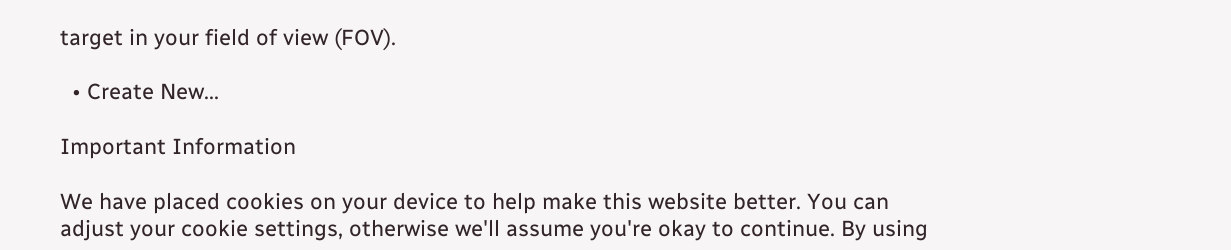target in your field of view (FOV).

  • Create New...

Important Information

We have placed cookies on your device to help make this website better. You can adjust your cookie settings, otherwise we'll assume you're okay to continue. By using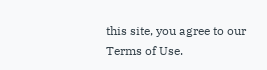this site, you agree to our Terms of Use.